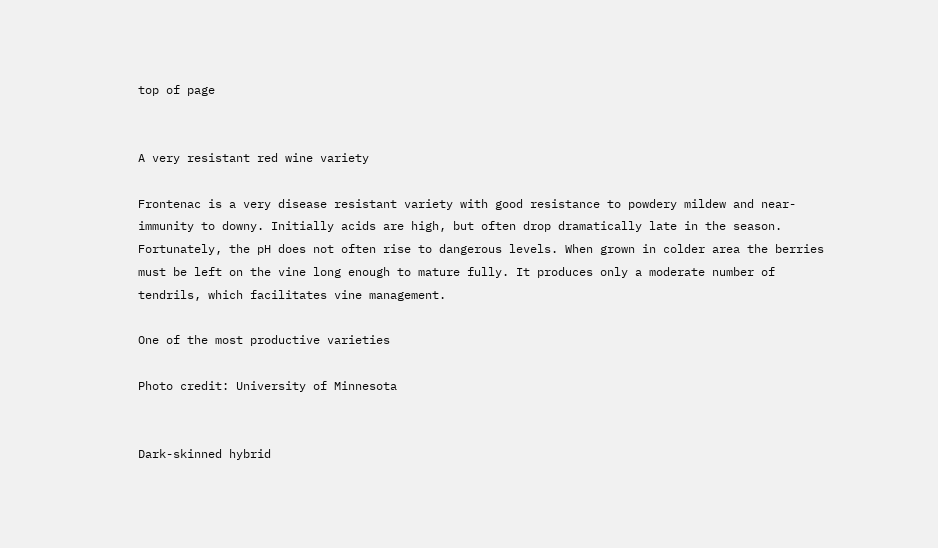top of page


A very resistant red wine variety

Frontenac is a very disease resistant variety with good resistance to powdery mildew and near-immunity to downy. Initially acids are high, but often drop dramatically late in the season. Fortunately, the pH does not often rise to dangerous levels. When grown in colder area the berries must be left on the vine long enough to mature fully. It produces only a moderate number of tendrils, which facilitates vine management.

One of the most productive varieties

Photo credit: University of Minnesota


Dark-skinned hybrid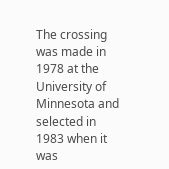The crossing was made in 1978 at the University of Minnesota and selected in 1983 when it was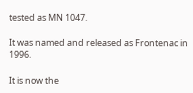tested as MN 1047.

It was named and released as Frontenac in 1996.

It is now the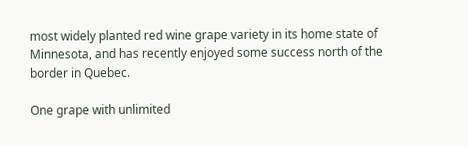most widely planted red wine grape variety in its home state of Minnesota, and has recently enjoyed some success north of the border in Quebec.

One grape with unlimited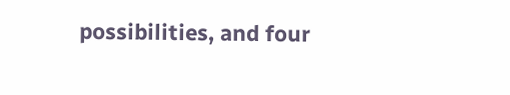possibilities, and four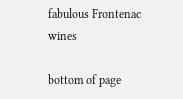fabulous Frontenac wines

bottom of page